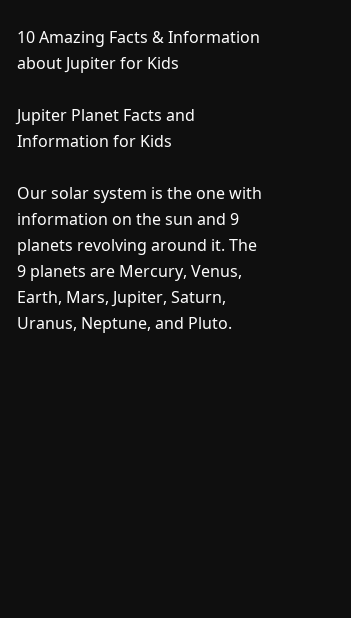10 Amazing Facts & Information about Jupiter for Kids

Jupiter Planet Facts and Information for Kids

Our solar system is the one with information on the sun and 9 planets revolving around it. The 9 planets are Mercury, Venus, Earth, Mars, Jupiter, Saturn, Uranus, Neptune, and Pluto.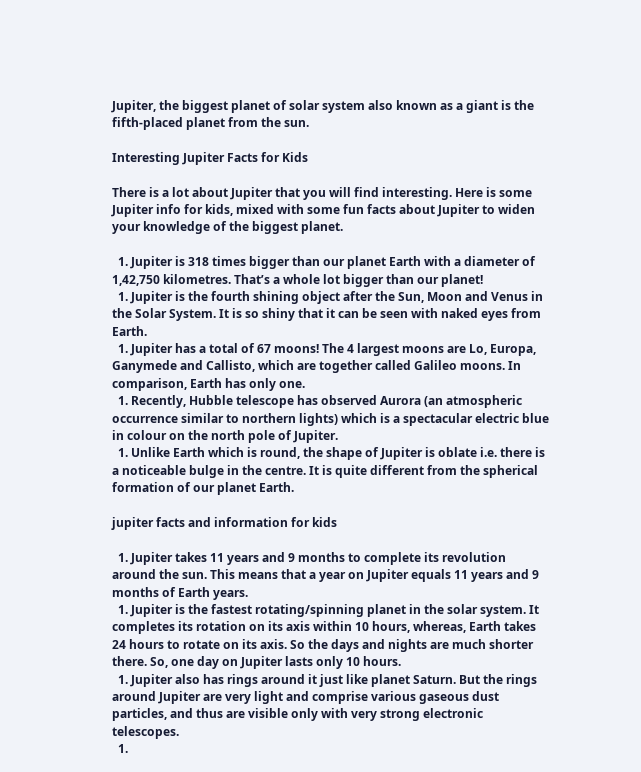Jupiter, the biggest planet of solar system also known as a giant is the fifth-placed planet from the sun.

Interesting Jupiter Facts for Kids

There is a lot about Jupiter that you will find interesting. Here is some Jupiter info for kids, mixed with some fun facts about Jupiter to widen your knowledge of the biggest planet.

  1. Jupiter is 318 times bigger than our planet Earth with a diameter of 1,42,750 kilometres. That’s a whole lot bigger than our planet!
  1. Jupiter is the fourth shining object after the Sun, Moon and Venus in the Solar System. It is so shiny that it can be seen with naked eyes from Earth.
  1. Jupiter has a total of 67 moons! The 4 largest moons are Lo, Europa, Ganymede and Callisto, which are together called Galileo moons. In comparison, Earth has only one.
  1. Recently, Hubble telescope has observed Aurora (an atmospheric occurrence similar to northern lights) which is a spectacular electric blue in colour on the north pole of Jupiter.
  1. Unlike Earth which is round, the shape of Jupiter is oblate i.e. there is a noticeable bulge in the centre. It is quite different from the spherical formation of our planet Earth.

jupiter facts and information for kids

  1. Jupiter takes 11 years and 9 months to complete its revolution around the sun. This means that a year on Jupiter equals 11 years and 9 months of Earth years.
  1. Jupiter is the fastest rotating/spinning planet in the solar system. It completes its rotation on its axis within 10 hours, whereas, Earth takes 24 hours to rotate on its axis. So the days and nights are much shorter there. So, one day on Jupiter lasts only 10 hours.
  1. Jupiter also has rings around it just like planet Saturn. But the rings around Jupiter are very light and comprise various gaseous dust particles, and thus are visible only with very strong electronic telescopes.
  1.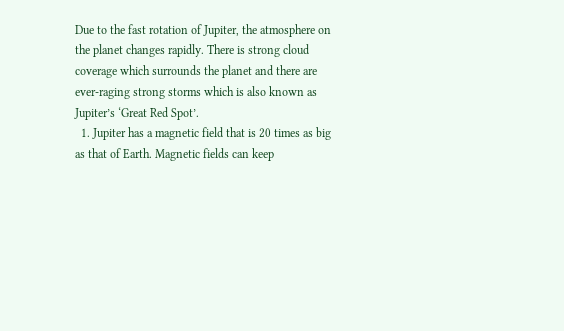Due to the fast rotation of Jupiter, the atmosphere on the planet changes rapidly. There is strong cloud coverage which surrounds the planet and there are ever-raging strong storms which is also known as Jupiter’s ‘Great Red Spot’.
  1. Jupiter has a magnetic field that is 20 times as big as that of Earth. Magnetic fields can keep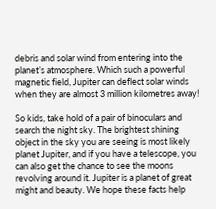debris and solar wind from entering into the planet’s atmosphere. Which such a powerful magnetic field, Jupiter can deflect solar winds when they are almost 3 million kilometres away!

So kids, take hold of a pair of binoculars and search the night sky. The brightest shining object in the sky you are seeing is most likely planet Jupiter, and if you have a telescope, you can also get the chance to see the moons revolving around it. Jupiter is a planet of great might and beauty. We hope these facts help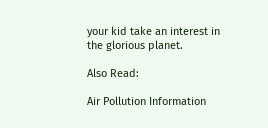your kid take an interest in the glorious planet.

Also Read:

Air Pollution Information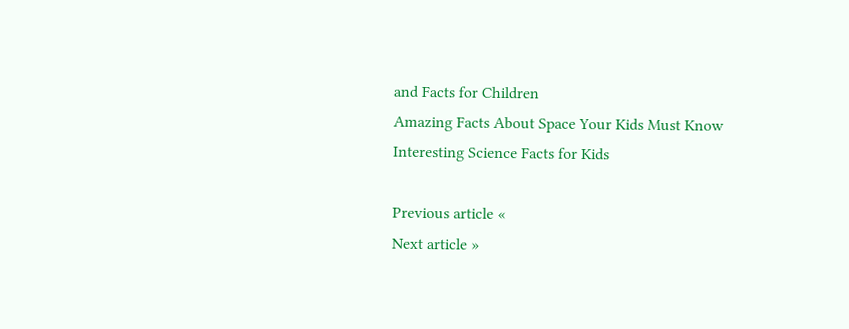and Facts for Children
Amazing Facts About Space Your Kids Must Know
Interesting Science Facts for Kids

Previous article «
Next article »